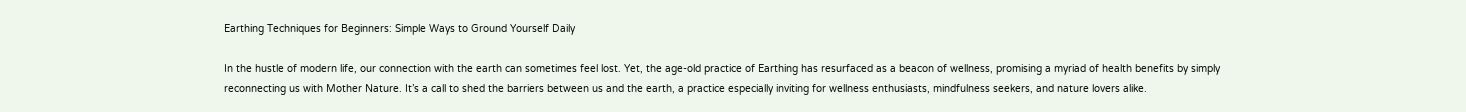Earthing Techniques for Beginners: Simple Ways to Ground Yourself Daily

In the hustle of modern life, our connection with the earth can sometimes feel lost. Yet, the age-old practice of Earthing has resurfaced as a beacon of wellness, promising a myriad of health benefits by simply reconnecting us with Mother Nature. It’s a call to shed the barriers between us and the earth, a practice especially inviting for wellness enthusiasts, mindfulness seekers, and nature lovers alike.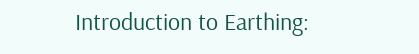Introduction to Earthing: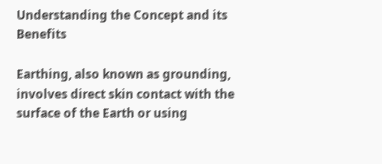Understanding the Concept and its Benefits

Earthing, also known as grounding, involves direct skin contact with the surface of the Earth or using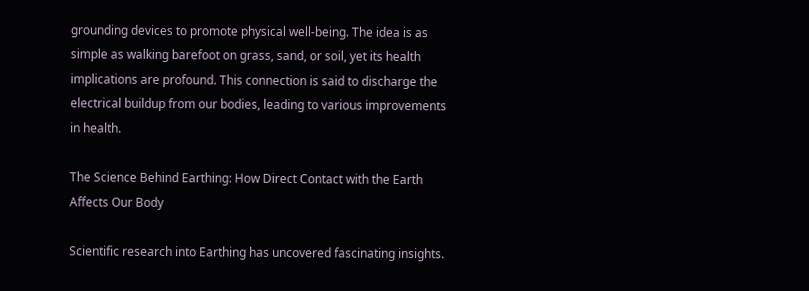grounding devices to promote physical well-being. The idea is as simple as walking barefoot on grass, sand, or soil, yet its health implications are profound. This connection is said to discharge the electrical buildup from our bodies, leading to various improvements in health.

The Science Behind Earthing: How Direct Contact with the Earth Affects Our Body

Scientific research into Earthing has uncovered fascinating insights.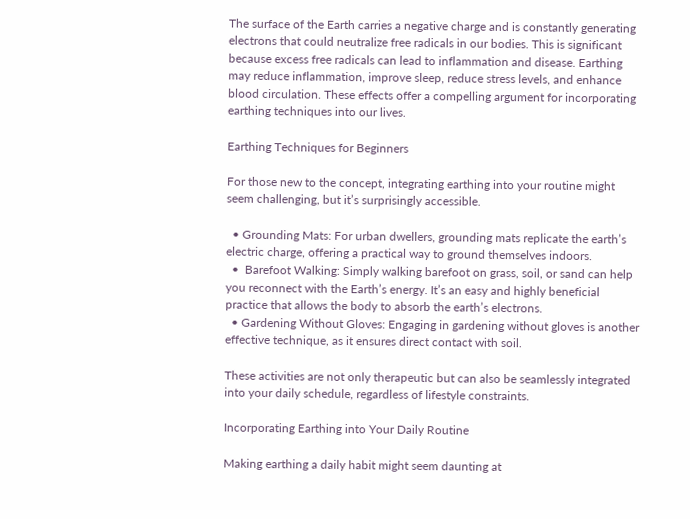The surface of the Earth carries a negative charge and is constantly generating electrons that could neutralize free radicals in our bodies. This is significant because excess free radicals can lead to inflammation and disease. Earthing may reduce inflammation, improve sleep, reduce stress levels, and enhance blood circulation. These effects offer a compelling argument for incorporating earthing techniques into our lives.

Earthing Techniques for Beginners

For those new to the concept, integrating earthing into your routine might seem challenging, but it’s surprisingly accessible.

  • Grounding Mats: For urban dwellers, grounding mats replicate the earth’s electric charge, offering a practical way to ground themselves indoors.
  •  Barefoot Walking: Simply walking barefoot on grass, soil, or sand can help you reconnect with the Earth’s energy. It’s an easy and highly beneficial practice that allows the body to absorb the earth’s electrons.
  • Gardening Without Gloves: Engaging in gardening without gloves is another effective technique, as it ensures direct contact with soil.

These activities are not only therapeutic but can also be seamlessly integrated into your daily schedule, regardless of lifestyle constraints.

Incorporating Earthing into Your Daily Routine

Making earthing a daily habit might seem daunting at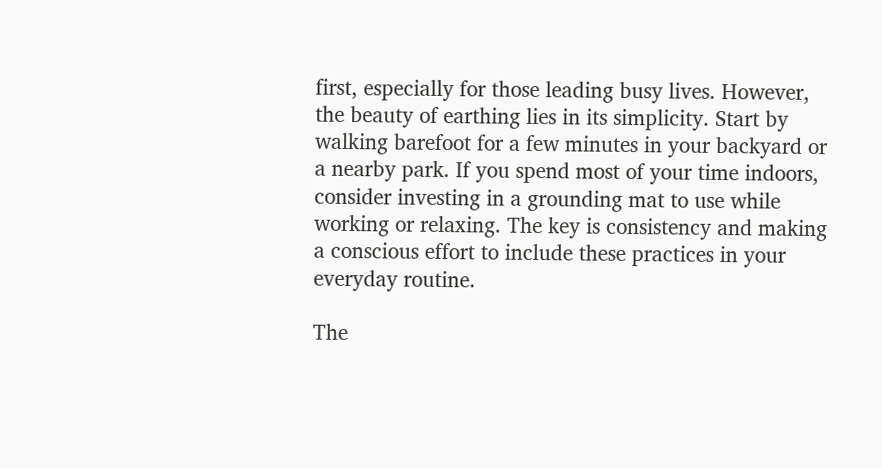first, especially for those leading busy lives. However, the beauty of earthing lies in its simplicity. Start by walking barefoot for a few minutes in your backyard or a nearby park. If you spend most of your time indoors, consider investing in a grounding mat to use while working or relaxing. The key is consistency and making a conscious effort to include these practices in your everyday routine.

The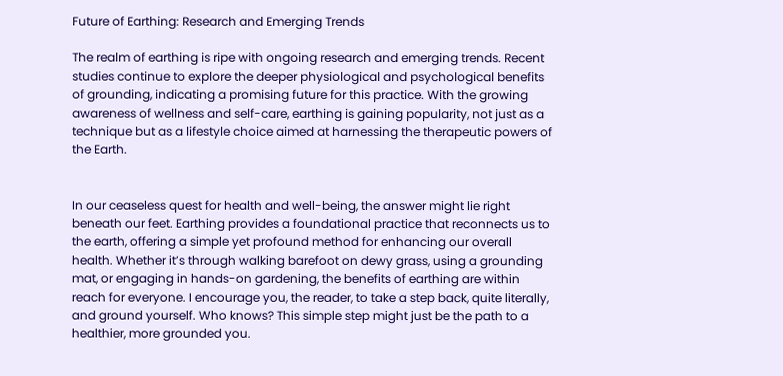Future of Earthing: Research and Emerging Trends

The realm of earthing is ripe with ongoing research and emerging trends. Recent studies continue to explore the deeper physiological and psychological benefits of grounding, indicating a promising future for this practice. With the growing awareness of wellness and self-care, earthing is gaining popularity, not just as a technique but as a lifestyle choice aimed at harnessing the therapeutic powers of the Earth.


In our ceaseless quest for health and well-being, the answer might lie right beneath our feet. Earthing provides a foundational practice that reconnects us to the earth, offering a simple yet profound method for enhancing our overall health. Whether it’s through walking barefoot on dewy grass, using a grounding mat, or engaging in hands-on gardening, the benefits of earthing are within reach for everyone. I encourage you, the reader, to take a step back, quite literally, and ground yourself. Who knows? This simple step might just be the path to a healthier, more grounded you.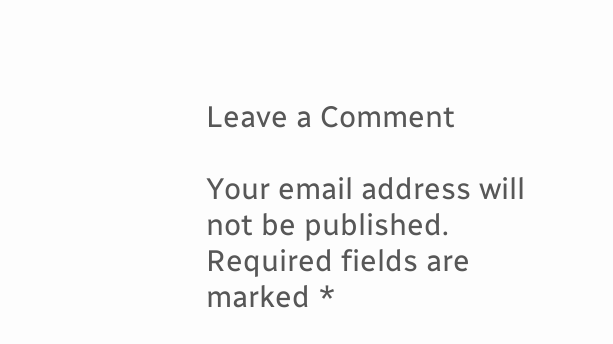Leave a Comment

Your email address will not be published. Required fields are marked *